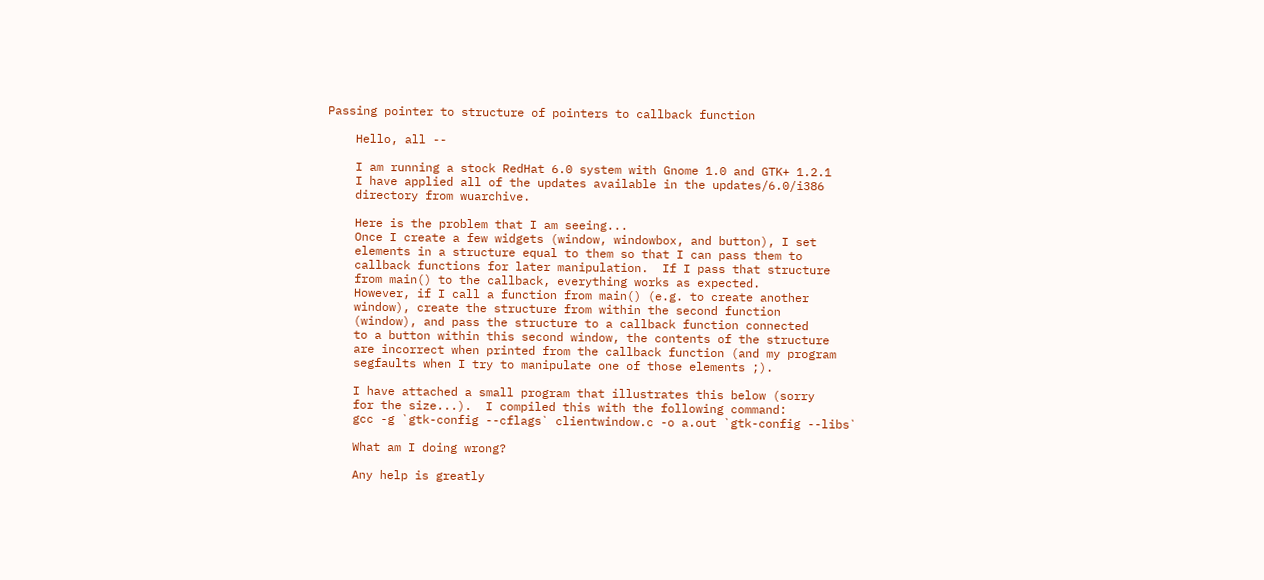Passing pointer to structure of pointers to callback function

    Hello, all --

    I am running a stock RedHat 6.0 system with Gnome 1.0 and GTK+ 1.2.1
    I have applied all of the updates available in the updates/6.0/i386
    directory from wuarchive.

    Here is the problem that I am seeing...
    Once I create a few widgets (window, windowbox, and button), I set
    elements in a structure equal to them so that I can pass them to
    callback functions for later manipulation.  If I pass that structure
    from main() to the callback, everything works as expected.
    However, if I call a function from main() (e.g. to create another
    window), create the structure from within the second function
    (window), and pass the structure to a callback function connected
    to a button within this second window, the contents of the structure
    are incorrect when printed from the callback function (and my program
    segfaults when I try to manipulate one of those elements ;).

    I have attached a small program that illustrates this below (sorry
    for the size...).  I compiled this with the following command:
    gcc -g `gtk-config --cflags` clientwindow.c -o a.out `gtk-config --libs`

    What am I doing wrong?

    Any help is greatly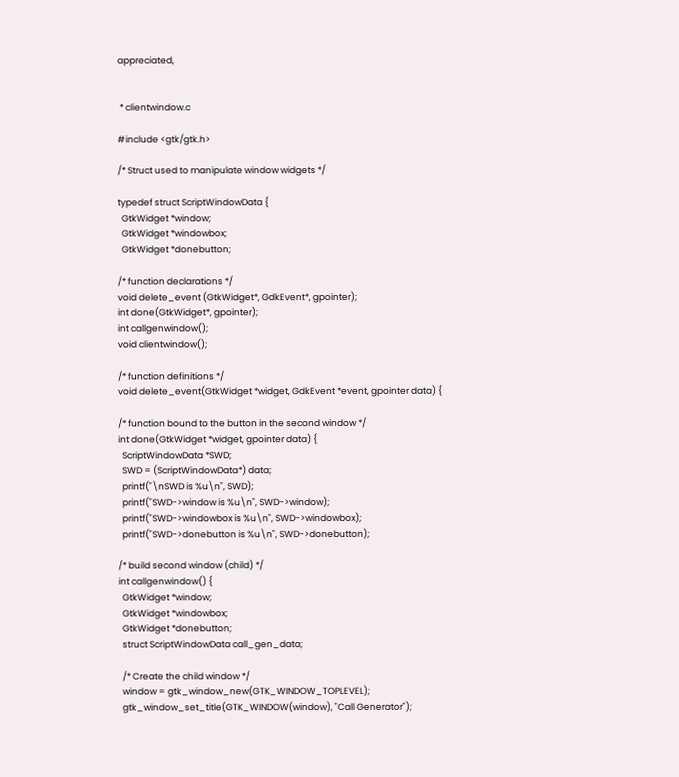appreciated,


 * clientwindow.c

#include <gtk/gtk.h>

/* Struct used to manipulate window widgets */

typedef struct ScriptWindowData {
  GtkWidget *window;
  GtkWidget *windowbox;
  GtkWidget *donebutton;

/* function declarations */
void delete_event (GtkWidget*, GdkEvent*, gpointer);
int done(GtkWidget*, gpointer);
int callgenwindow();
void clientwindow();

/* function definitions */
void delete_event(GtkWidget *widget, GdkEvent *event, gpointer data) {

/* function bound to the button in the second window */
int done(GtkWidget *widget, gpointer data) {
  ScriptWindowData *SWD;
  SWD = (ScriptWindowData*) data;
  printf("\nSWD is %u\n", SWD);
  printf("SWD->window is %u\n", SWD->window);
  printf("SWD->windowbox is %u\n", SWD->windowbox);
  printf("SWD->donebutton is %u\n", SWD->donebutton);

/* build second window (child) */
int callgenwindow() {
  GtkWidget *window;
  GtkWidget *windowbox;
  GtkWidget *donebutton;
  struct ScriptWindowData call_gen_data;

  /* Create the child window */
  window = gtk_window_new(GTK_WINDOW_TOPLEVEL);
  gtk_window_set_title(GTK_WINDOW(window), "Call Generator");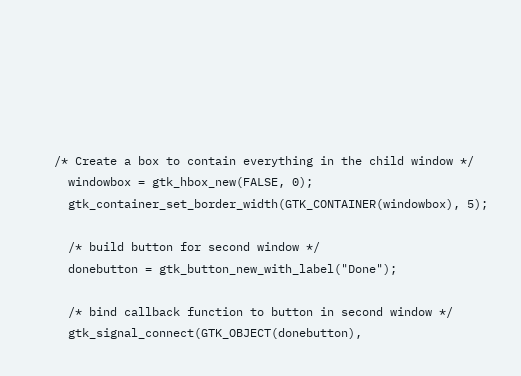/* Create a box to contain everything in the child window */
  windowbox = gtk_hbox_new(FALSE, 0);
  gtk_container_set_border_width(GTK_CONTAINER(windowbox), 5);

  /* build button for second window */
  donebutton = gtk_button_new_with_label("Done");

  /* bind callback function to button in second window */
  gtk_signal_connect(GTK_OBJECT(donebutton),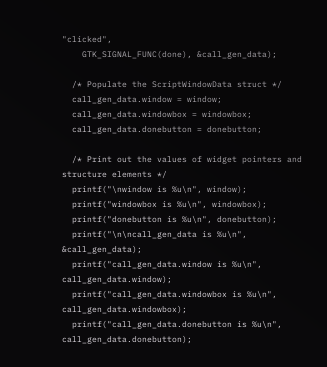"clicked",
    GTK_SIGNAL_FUNC(done), &call_gen_data);

  /* Populate the ScriptWindowData struct */
  call_gen_data.window = window;
  call_gen_data.windowbox = windowbox;
  call_gen_data.donebutton = donebutton;

  /* Print out the values of widget pointers and structure elements */
  printf("\nwindow is %u\n", window);
  printf("windowbox is %u\n", windowbox);
  printf("donebutton is %u\n", donebutton);
  printf("\n\ncall_gen_data is %u\n", &call_gen_data);
  printf("call_gen_data.window is %u\n", call_gen_data.window);
  printf("call_gen_data.windowbox is %u\n", call_gen_data.windowbox);
  printf("call_gen_data.donebutton is %u\n", call_gen_data.donebutton);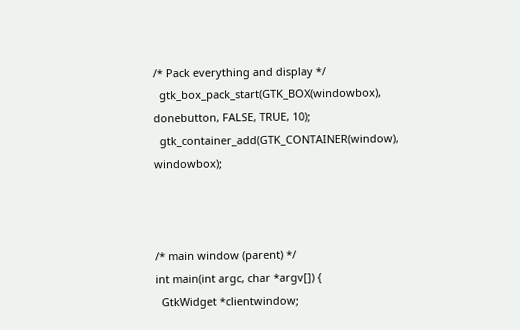/* Pack everything and display */
  gtk_box_pack_start(GTK_BOX(windowbox), donebutton, FALSE, TRUE, 10);
  gtk_container_add(GTK_CONTAINER(window), windowbox);



/* main window (parent) */
int main(int argc, char *argv[]) {
  GtkWidget *clientwindow;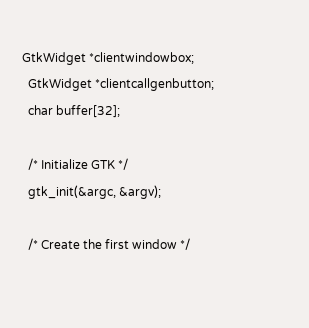GtkWidget *clientwindowbox;
  GtkWidget *clientcallgenbutton;
  char buffer[32];

  /* Initialize GTK */
  gtk_init(&argc, &argv);

  /* Create the first window */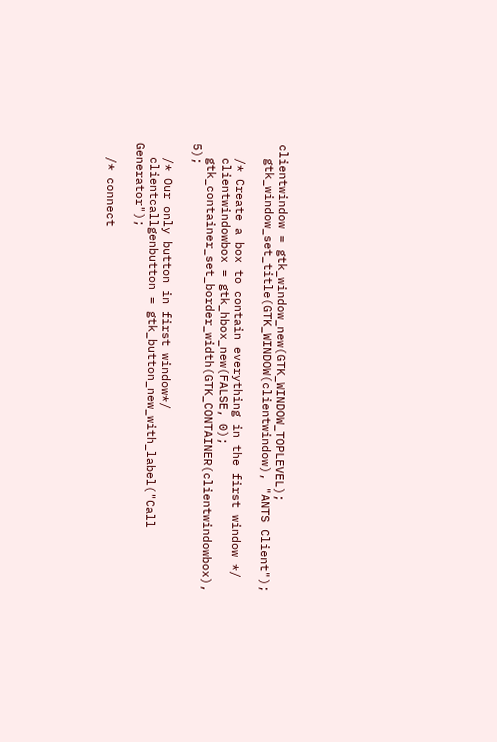clientwindow = gtk_window_new(GTK_WINDOW_TOPLEVEL);
  gtk_window_set_title(GTK_WINDOW(clientwindow), "ANTS Client");

  /* Create a box to contain everything in the first window */
  clientwindowbox = gtk_hbox_new(FALSE, 0);
  gtk_container_set_border_width(GTK_CONTAINER(clientwindowbox), 5);

  /* Our only button in first window*/
  clientcallgenbutton = gtk_button_new_with_label("Call Generator");

  /* connect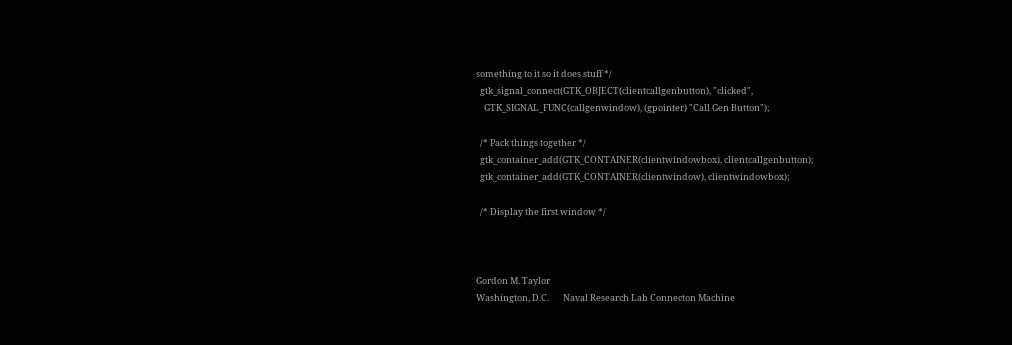something to it so it does stuff */
  gtk_signal_connect(GTK_OBJECT(clientcallgenbutton), "clicked",
    GTK_SIGNAL_FUNC(callgenwindow), (gpointer) "Call Gen Button");

  /* Pack things together */
  gtk_container_add(GTK_CONTAINER(clientwindowbox), clientcallgenbutton);
  gtk_container_add(GTK_CONTAINER(clientwindow), clientwindowbox);

  /* Display the first window */



Gordon M. Taylor
Washington, D.C.       Naval Research Lab Connecton Machine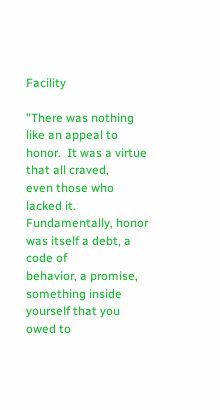Facility

"There was nothing like an appeal to honor.  It was a virtue that all craved,
even those who lacked it.  Fundamentally, honor was itself a debt, a code of
behavior, a promise, something inside yourself that you owed to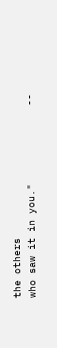the others
who saw it in you."             --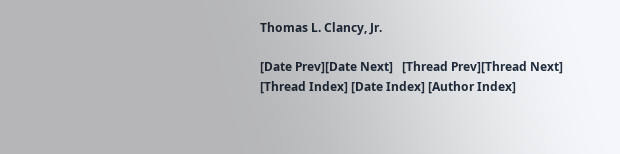Thomas L. Clancy, Jr.

[Date Prev][Date Next]   [Thread Prev][Thread Next]   [Thread Index] [Date Index] [Author Index]